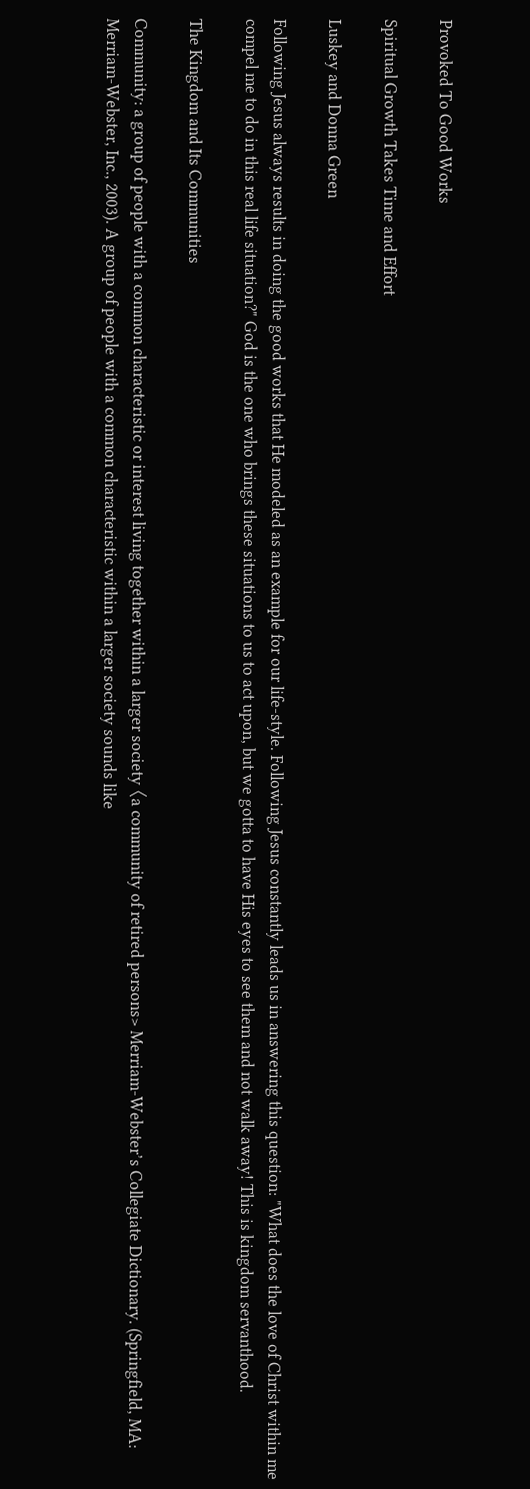Provoked To Good Works

Spiritual Growth Takes Time and Effort

Luskey and Donna Green

Following Jesus always results in doing the good works that He modeled as an example for our life-style. Following Jesus constantly leads us in answering this question: "What does the love of Christ within me compel me to do in this real life situation?" God is the one who brings these situations to us to act upon, but we gotta to have His eyes to see them and not walk away! This is kingdom servanthood.

The Kingdom and Its Communities

Community: a group of people with a common characteristic or interest living together within a larger society 〈a community of retired persons> Merriam-Webster’s Collegiate Dictionary. (Springfield, MA: Merriam-Webster, Inc., 2003). A group of people with a common characteristic within a larger society sounds like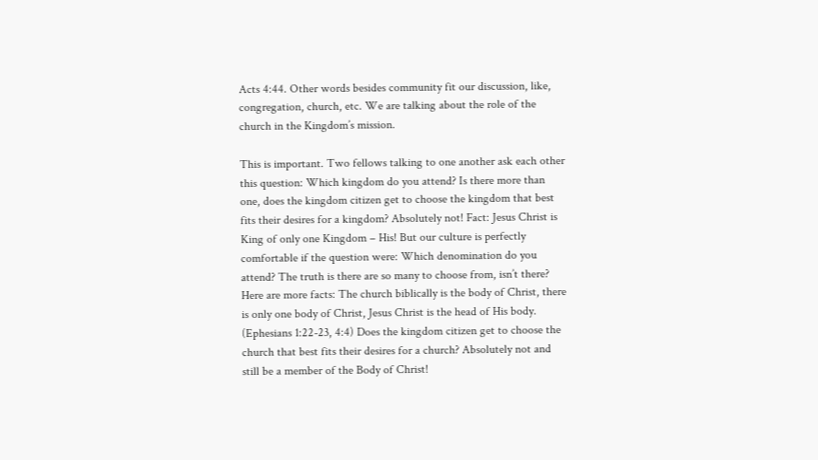Acts 4:44. Other words besides community fit our discussion, like, congregation, church, etc. We are talking about the role of the church in the Kingdom’s mission.

This is important. Two fellows talking to one another ask each other this question: Which kingdom do you attend? Is there more than one, does the kingdom citizen get to choose the kingdom that best fits their desires for a kingdom? Absolutely not! Fact: Jesus Christ is King of only one Kingdom – His! But our culture is perfectly comfortable if the question were: Which denomination do you attend? The truth is there are so many to choose from, isn’t there? Here are more facts: The church biblically is the body of Christ, there is only one body of Christ, Jesus Christ is the head of His body. (Ephesians 1:22-23, 4:4) Does the kingdom citizen get to choose the church that best fits their desires for a church? Absolutely not and still be a member of the Body of Christ!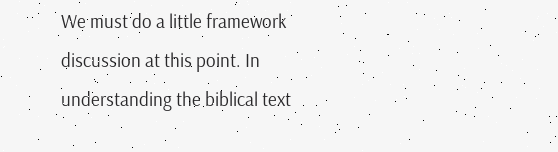We must do a little framework discussion at this point. In understanding the biblical text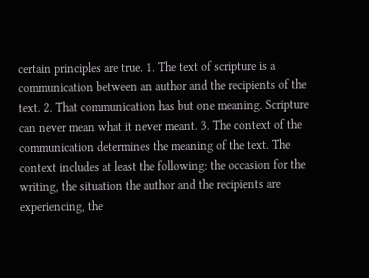certain principles are true. 1. The text of scripture is a communication between an author and the recipients of the text. 2. That communication has but one meaning. Scripture can never mean what it never meant. 3. The context of the communication determines the meaning of the text. The context includes at least the following: the occasion for the writing, the situation the author and the recipients are experiencing, the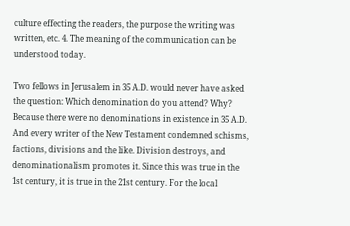culture effecting the readers, the purpose the writing was written, etc. 4. The meaning of the communication can be understood today.

Two fellows in Jerusalem in 35 A.D. would never have asked the question: Which denomination do you attend? Why? Because there were no denominations in existence in 35 A.D. And every writer of the New Testament condemned schisms, factions, divisions and the like. Division destroys, and denominationalism promotes it. Since this was true in the 1st century, it is true in the 21st century. For the local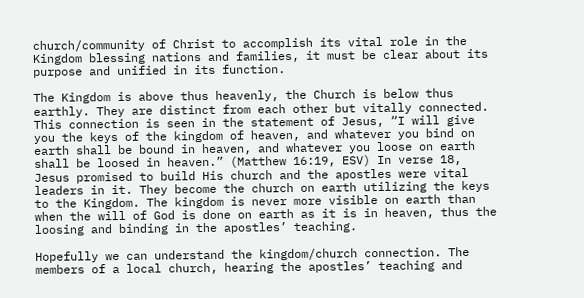church/community of Christ to accomplish its vital role in the Kingdom blessing nations and families, it must be clear about its purpose and unified in its function.

The Kingdom is above thus heavenly, the Church is below thus earthly. They are distinct from each other but vitally connected. This connection is seen in the statement of Jesus, “I will give you the keys of the kingdom of heaven, and whatever you bind on earth shall be bound in heaven, and whatever you loose on earth shall be loosed in heaven.” (Matthew 16:19, ESV) In verse 18, Jesus promised to build His church and the apostles were vital leaders in it. They become the church on earth utilizing the keys to the Kingdom. The kingdom is never more visible on earth than when the will of God is done on earth as it is in heaven, thus the loosing and binding in the apostles’ teaching.

Hopefully we can understand the kingdom/church connection. The members of a local church, hearing the apostles’ teaching and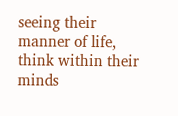seeing their manner of life, think within their minds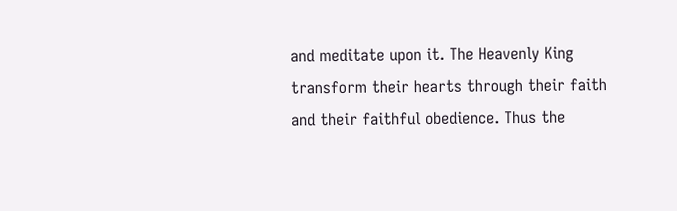and meditate upon it. The Heavenly King transform their hearts through their faith and their faithful obedience. Thus the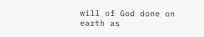will of God done on earth as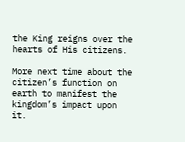the King reigns over the hearts of His citizens.

More next time about the citizen’s function on earth to manifest the kingdom’s impact upon it.